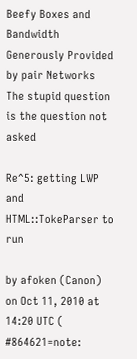Beefy Boxes and Bandwidth Generously Provided by pair Networks
The stupid question is the question not asked

Re^5: getting LWP and HTML::TokeParser to run

by afoken (Canon)
on Oct 11, 2010 at 14:20 UTC ( #864621=note: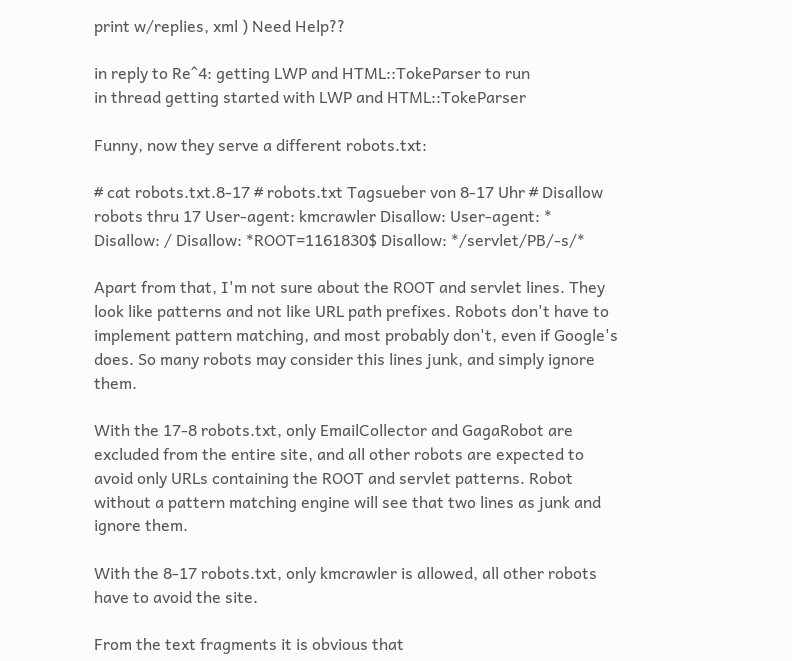print w/replies, xml ) Need Help??

in reply to Re^4: getting LWP and HTML::TokeParser to run
in thread getting started with LWP and HTML::TokeParser

Funny, now they serve a different robots.txt:

# cat robots.txt.8-17 # robots.txt Tagsueber von 8-17 Uhr # Disallow robots thru 17 User-agent: kmcrawler Disallow: User-agent: * Disallow: / Disallow: *ROOT=1161830$ Disallow: */servlet/PB/-s/*

Apart from that, I'm not sure about the ROOT and servlet lines. They look like patterns and not like URL path prefixes. Robots don't have to implement pattern matching, and most probably don't, even if Google's does. So many robots may consider this lines junk, and simply ignore them.

With the 17-8 robots.txt, only EmailCollector and GagaRobot are excluded from the entire site, and all other robots are expected to avoid only URLs containing the ROOT and servlet patterns. Robot without a pattern matching engine will see that two lines as junk and ignore them.

With the 8-17 robots.txt, only kmcrawler is allowed, all other robots have to avoid the site.

From the text fragments it is obvious that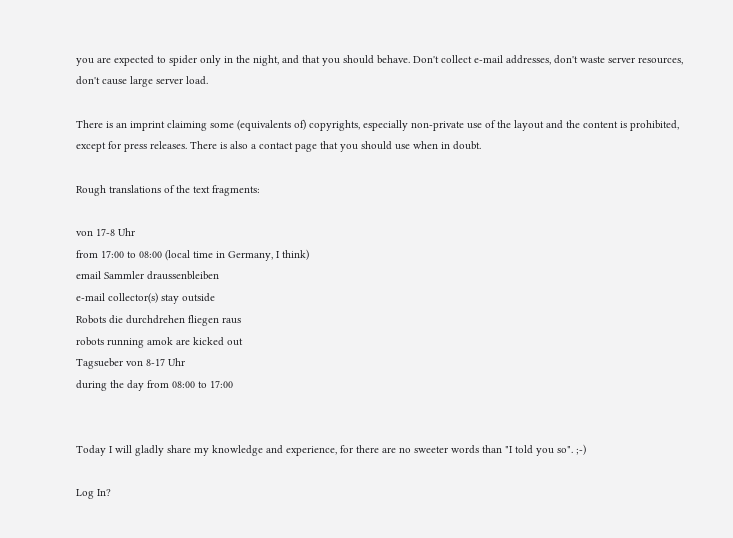you are expected to spider only in the night, and that you should behave. Don't collect e-mail addresses, don't waste server resources, don't cause large server load.

There is an imprint claiming some (equivalents of) copyrights, especially non-private use of the layout and the content is prohibited, except for press releases. There is also a contact page that you should use when in doubt.

Rough translations of the text fragments:

von 17-8 Uhr
from 17:00 to 08:00 (local time in Germany, I think)
email Sammler draussenbleiben
e-mail collector(s) stay outside
Robots die durchdrehen fliegen raus
robots running amok are kicked out
Tagsueber von 8-17 Uhr
during the day from 08:00 to 17:00


Today I will gladly share my knowledge and experience, for there are no sweeter words than "I told you so". ;-)

Log In?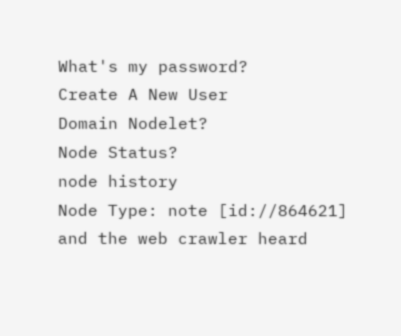What's my password?
Create A New User
Domain Nodelet?
Node Status?
node history
Node Type: note [id://864621]
and the web crawler heard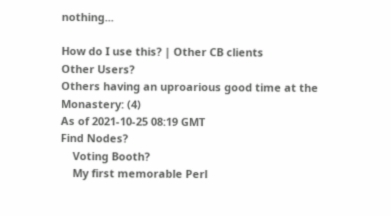nothing...

How do I use this? | Other CB clients
Other Users?
Others having an uproarious good time at the Monastery: (4)
As of 2021-10-25 08:19 GMT
Find Nodes?
    Voting Booth?
    My first memorable Perl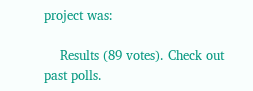project was:

    Results (89 votes). Check out past polls.